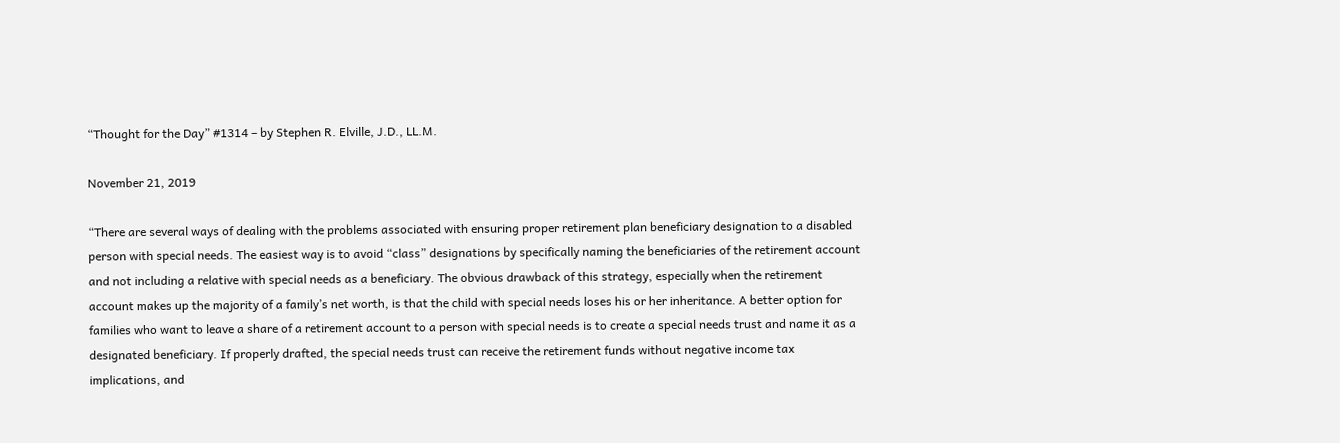“Thought for the Day” #1314 – by Stephen R. Elville, J.D., LL.M.

November 21, 2019

“There are several ways of dealing with the problems associated with ensuring proper retirement plan beneficiary designation to a disabled person with special needs. The easiest way is to avoid “class” designations by specifically naming the beneficiaries of the retirement account and not including a relative with special needs as a beneficiary. The obvious drawback of this strategy, especially when the retirement account makes up the majority of a family’s net worth, is that the child with special needs loses his or her inheritance. A better option for families who want to leave a share of a retirement account to a person with special needs is to create a special needs trust and name it as a designated beneficiary. If properly drafted, the special needs trust can receive the retirement funds without negative income tax implications, and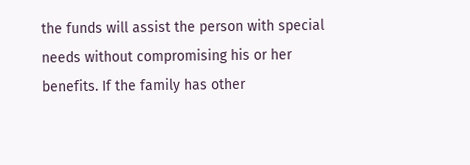the funds will assist the person with special needs without compromising his or her benefits. If the family has other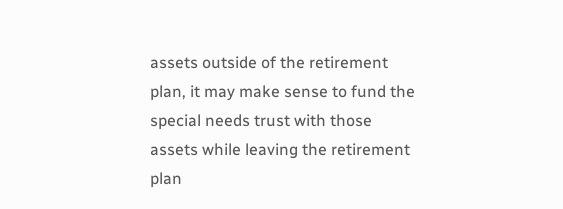assets outside of the retirement plan, it may make sense to fund the special needs trust with those assets while leaving the retirement plan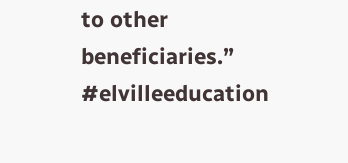to other beneficiaries.” #elvilleeducation